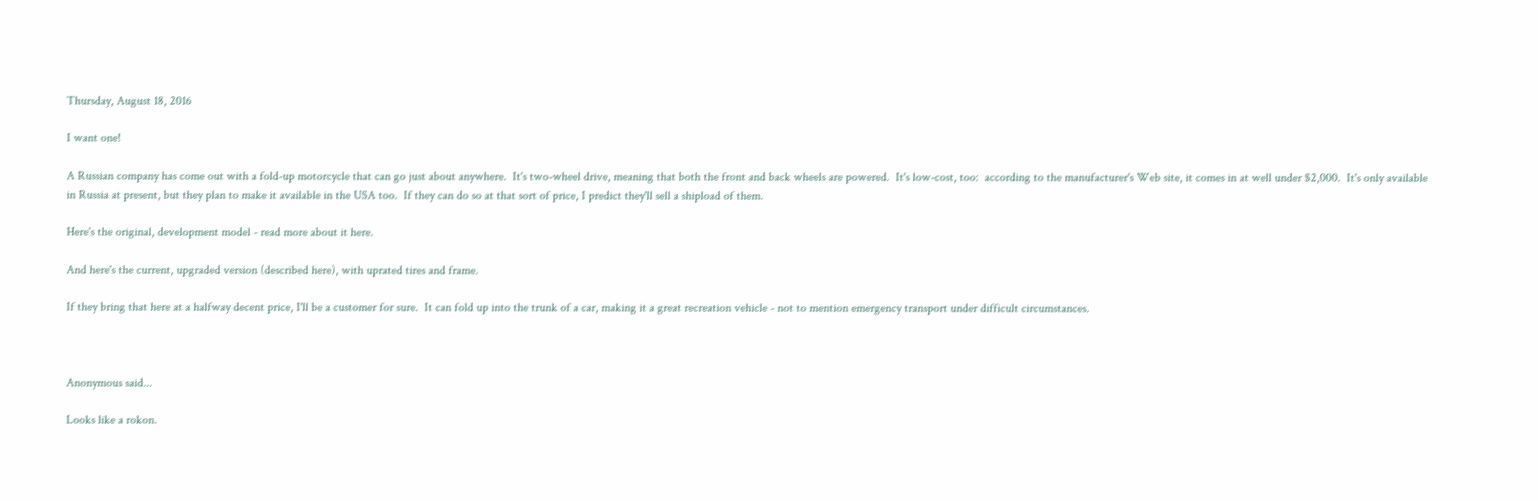Thursday, August 18, 2016

I want one!

A Russian company has come out with a fold-up motorcycle that can go just about anywhere.  It's two-wheel drive, meaning that both the front and back wheels are powered.  It's low-cost, too:  according to the manufacturer's Web site, it comes in at well under $2,000.  It's only available in Russia at present, but they plan to make it available in the USA too.  If they can do so at that sort of price, I predict they'll sell a shipload of them.

Here's the original, development model - read more about it here.

And here's the current, upgraded version (described here), with uprated tires and frame.

If they bring that here at a halfway decent price, I'll be a customer for sure.  It can fold up into the trunk of a car, making it a great recreation vehicle - not to mention emergency transport under difficult circumstances.



Anonymous said...

Looks like a rokon.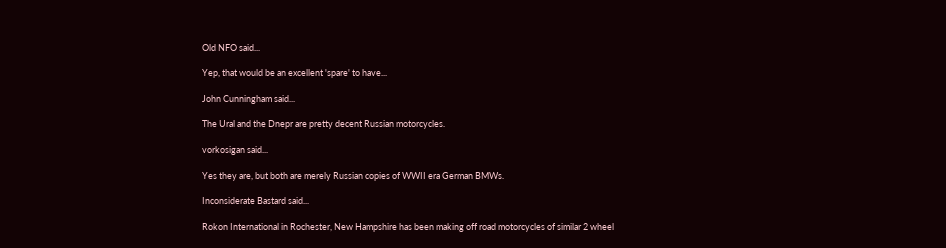Old NFO said...

Yep, that would be an excellent 'spare' to have...

John Cunningham said...

The Ural and the Dnepr are pretty decent Russian motorcycles.

vorkosigan said...

Yes they are, but both are merely Russian copies of WWII era German BMWs.

Inconsiderate Bastard said...

Rokon International in Rochester, New Hampshire has been making off road motorcycles of similar 2 wheel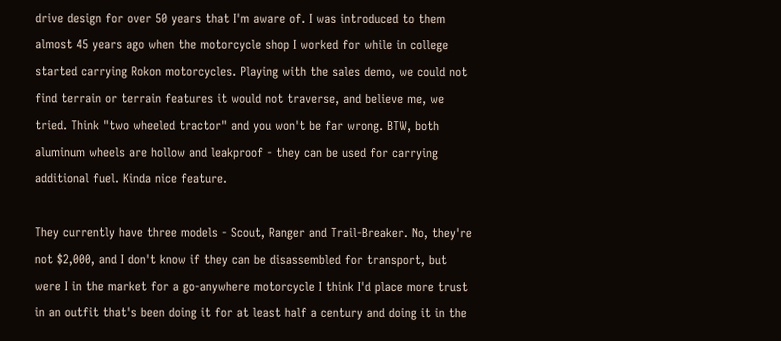drive design for over 50 years that I'm aware of. I was introduced to them almost 45 years ago when the motorcycle shop I worked for while in college started carrying Rokon motorcycles. Playing with the sales demo, we could not find terrain or terrain features it would not traverse, and believe me, we tried. Think "two wheeled tractor" and you won't be far wrong. BTW, both aluminum wheels are hollow and leakproof - they can be used for carrying additional fuel. Kinda nice feature.

They currently have three models - Scout, Ranger and Trail-Breaker. No, they're not $2,000, and I don't know if they can be disassembled for transport, but were I in the market for a go-anywhere motorcycle I think I'd place more trust in an outfit that's been doing it for at least half a century and doing it in the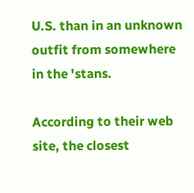U.S. than in an unknown outfit from somewhere in the 'stans.

According to their web site, the closest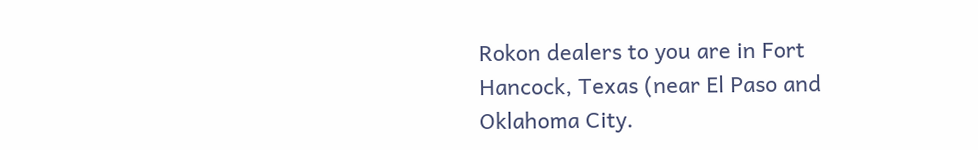Rokon dealers to you are in Fort Hancock, Texas (near El Paso and Oklahoma City.